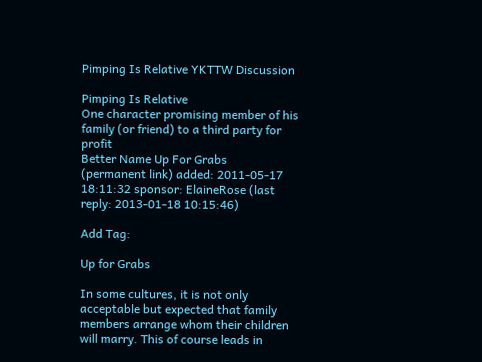Pimping Is Relative YKTTW Discussion

Pimping Is Relative
One character promising member of his family (or friend) to a third party for profit
Better Name Up For Grabs
(permanent link) added: 2011-05-17 18:11:32 sponsor: ElaineRose (last reply: 2013-01-18 10:15:46)

Add Tag:

Up for Grabs

In some cultures, it is not only acceptable but expected that family members arrange whom their children will marry. This of course leads in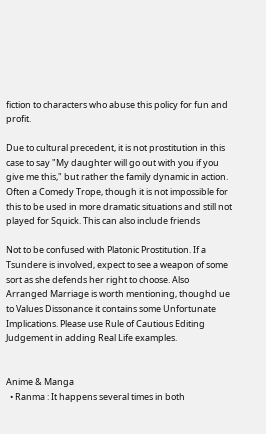fiction to characters who abuse this policy for fun and profit.

Due to cultural precedent, it is not prostitution in this case to say "My daughter will go out with you if you give me this," but rather the family dynamic in action. Often a Comedy Trope, though it is not impossible for this to be used in more dramatic situations and still not played for Squick. This can also include friends

Not to be confused with Platonic Prostitution. If a Tsundere is involved, expect to see a weapon of some sort as she defends her right to choose. Also Arranged Marriage is worth mentioning, thoughd ue to Values Dissonance it contains some Unfortunate Implications. Please use Rule of Cautious Editing Judgement in adding Real Life examples.


Anime & Manga
  • Ranma : It happens several times in both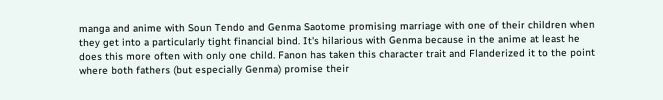manga and anime with Soun Tendo and Genma Saotome promising marriage with one of their children when they get into a particularly tight financial bind. It's hilarious with Genma because in the anime at least he does this more often with only one child. Fanon has taken this character trait and Flanderized it to the point where both fathers (but especially Genma) promise their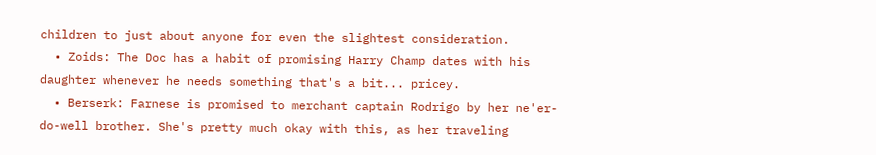children to just about anyone for even the slightest consideration.
  • Zoids: The Doc has a habit of promising Harry Champ dates with his daughter whenever he needs something that's a bit... pricey.
  • Berserk: Farnese is promised to merchant captain Rodrigo by her ne'er-do-well brother. She's pretty much okay with this, as her traveling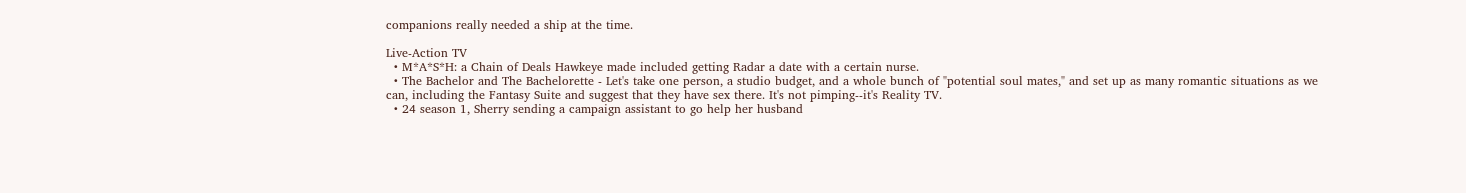companions really needed a ship at the time.

Live-Action TV
  • M*A*S*H: a Chain of Deals Hawkeye made included getting Radar a date with a certain nurse.
  • The Bachelor and The Bachelorette - Let's take one person, a studio budget, and a whole bunch of "potential soul mates," and set up as many romantic situations as we can, including the Fantasy Suite and suggest that they have sex there. It's not pimping--it's Reality TV.
  • 24 season 1, Sherry sending a campaign assistant to go help her husband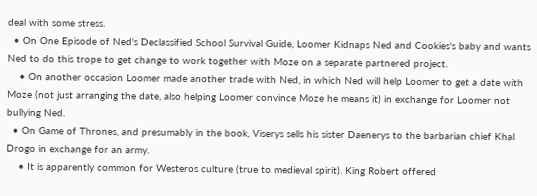deal with some stress.
  • On One Episode of Ned's Declassified School Survival Guide, Loomer Kidnaps Ned and Cookies's baby and wants Ned to do this trope to get change to work together with Moze on a separate partnered project.
    • On another occasion Loomer made another trade with Ned, in which Ned will help Loomer to get a date with Moze (not just arranging the date, also helping Loomer convince Moze he means it) in exchange for Loomer not bullying Ned.
  • On Game of Thrones, and presumably in the book, Viserys sells his sister Daenerys to the barbarian chief Khal Drogo in exchange for an army.
    • It is apparently common for Westeros culture (true to medieval spirit). King Robert offered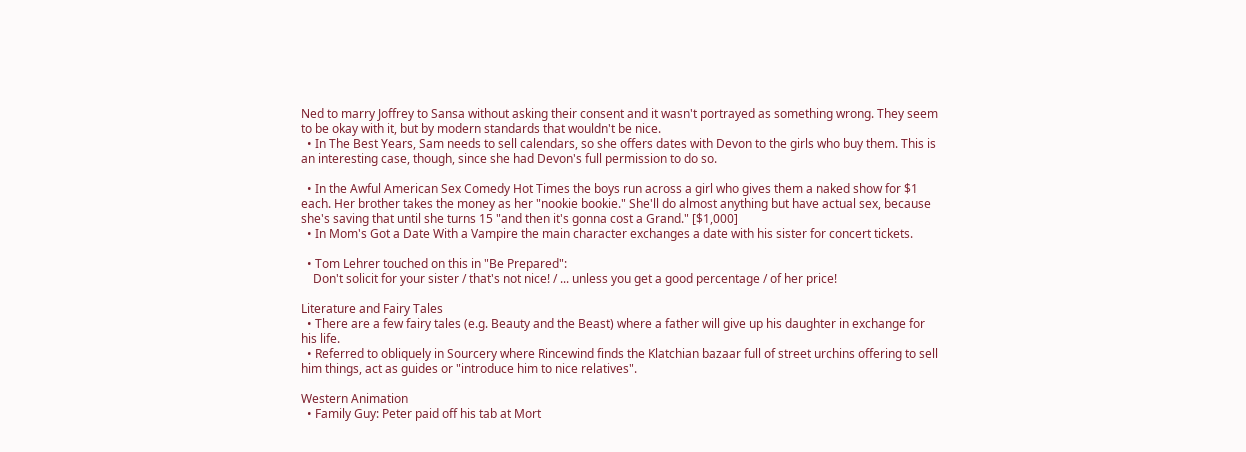Ned to marry Joffrey to Sansa without asking their consent and it wasn't portrayed as something wrong. They seem to be okay with it, but by modern standards that wouldn't be nice.
  • In The Best Years, Sam needs to sell calendars, so she offers dates with Devon to the girls who buy them. This is an interesting case, though, since she had Devon's full permission to do so.

  • In the Awful American Sex Comedy Hot Times the boys run across a girl who gives them a naked show for $1 each. Her brother takes the money as her "nookie bookie." She'll do almost anything but have actual sex, because she's saving that until she turns 15 "and then it's gonna cost a Grand." [$1,000]
  • In Mom's Got a Date With a Vampire the main character exchanges a date with his sister for concert tickets.

  • Tom Lehrer touched on this in "Be Prepared":
    Don't solicit for your sister / that's not nice! / ... unless you get a good percentage / of her price!

Literature and Fairy Tales
  • There are a few fairy tales (e.g. Beauty and the Beast) where a father will give up his daughter in exchange for his life.
  • Referred to obliquely in Sourcery where Rincewind finds the Klatchian bazaar full of street urchins offering to sell him things, act as guides or "introduce him to nice relatives".

Western Animation
  • Family Guy: Peter paid off his tab at Mort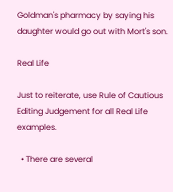Goldman's pharmacy by saying his daughter would go out with Mort's son.

Real Life

Just to reiterate, use Rule of Cautious Editing Judgement for all Real Life examples.

  • There are several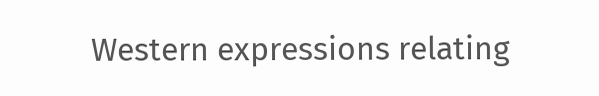Western expressions relating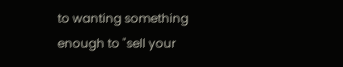to wanting something enough to "sell your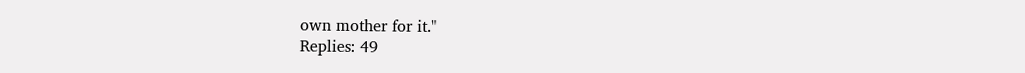own mother for it."
Replies: 49